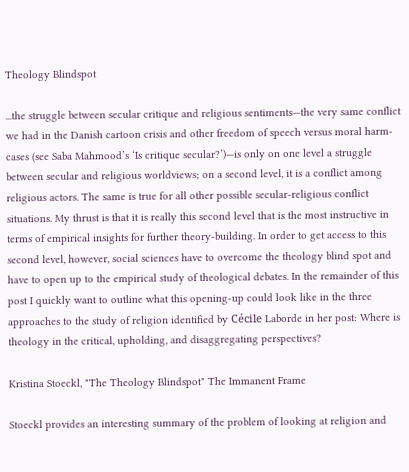Theology Blindspot

...the struggle between secular critique and religious sentiments—the very same conflict we had in the Danish cartoon crisis and other freedom of speech versus moral harm-cases (see Saba Mahmood’s ‘Is critique secular?’)—is only on one level a struggle between secular and religious worldviews; on a second level, it is a conflict among religious actors. The same is true for all other possible secular-religious conflict situations. My thrust is that it is really this second level that is the most instructive in terms of empirical insights for further theory-building. In order to get access to this second level, however, social sciences have to overcome the theology blind spot and have to open up to the empirical study of theological debates. In the remainder of this post I quickly want to outline what this opening-up could look like in the three approaches to the study of religion identified by Cécile Laborde in her post: Where is theology in the critical, upholding, and disaggregating perspectives?

Kristina Stoeckl, "The Theology Blindspot" The Immanent Frame

Stoeckl provides an interesting summary of the problem of looking at religion and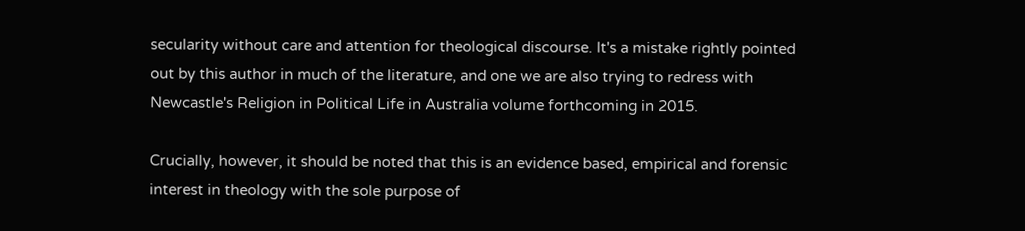secularity without care and attention for theological discourse. It's a mistake rightly pointed out by this author in much of the literature, and one we are also trying to redress with Newcastle's Religion in Political Life in Australia volume forthcoming in 2015.

Crucially, however, it should be noted that this is an evidence based, empirical and forensic interest in theology with the sole purpose of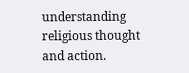understanding religious thought and action.